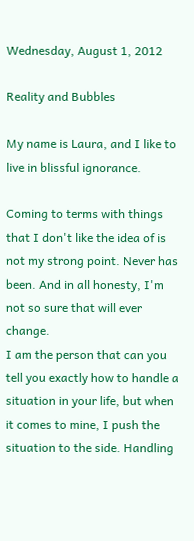Wednesday, August 1, 2012

Reality and Bubbles

My name is Laura, and I like to live in blissful ignorance.

Coming to terms with things that I don't like the idea of is not my strong point. Never has been. And in all honesty, I'm not so sure that will ever change.
I am the person that can you tell you exactly how to handle a situation in your life, but when it comes to mine, I push the situation to the side. Handling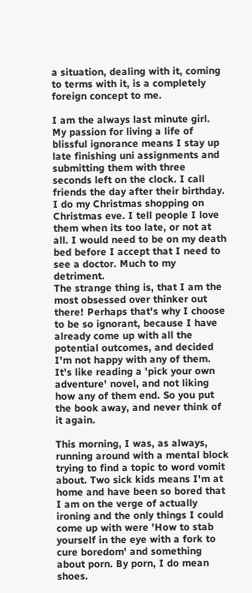a situation, dealing with it, coming to terms with it, is a completely foreign concept to me.

I am the always last minute girl. My passion for living a life of blissful ignorance means I stay up late finishing uni assignments and submitting them with three seconds left on the clock. I call friends the day after their birthday. I do my Christmas shopping on Christmas eve. I tell people I love them when its too late, or not at all. I would need to be on my death bed before I accept that I need to see a doctor. Much to my detriment.
The strange thing is, that I am the most obsessed over thinker out there! Perhaps that's why I choose to be so ignorant, because I have already come up with all the potential outcomes, and decided I'm not happy with any of them. It's like reading a 'pick your own adventure' novel, and not liking how any of them end. So you put the book away, and never think of it again.

This morning, I was, as always, running around with a mental block trying to find a topic to word vomit about. Two sick kids means I'm at home and have been so bored that I am on the verge of actually ironing and the only things I could come up with were 'How to stab yourself in the eye with a fork to cure boredom' and something about porn. By porn, I do mean shoes.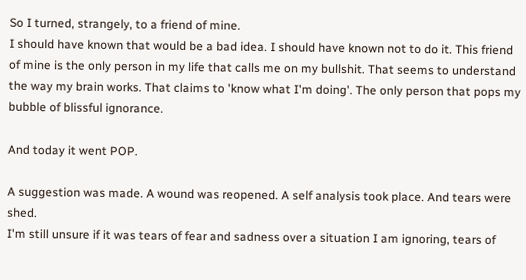So I turned, strangely, to a friend of mine.
I should have known that would be a bad idea. I should have known not to do it. This friend of mine is the only person in my life that calls me on my bullshit. That seems to understand the way my brain works. That claims to 'know what I'm doing'. The only person that pops my bubble of blissful ignorance.

And today it went POP.

A suggestion was made. A wound was reopened. A self analysis took place. And tears were shed.
I'm still unsure if it was tears of fear and sadness over a situation I am ignoring, tears of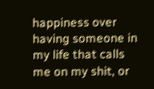happiness over having someone in my life that calls me on my shit, or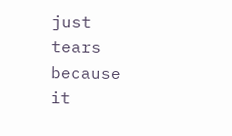just tears because it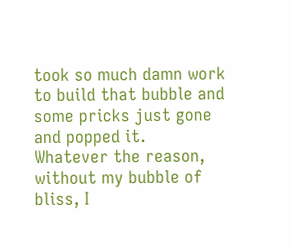took so much damn work to build that bubble and some pricks just gone and popped it.
Whatever the reason, without my bubble of bliss, I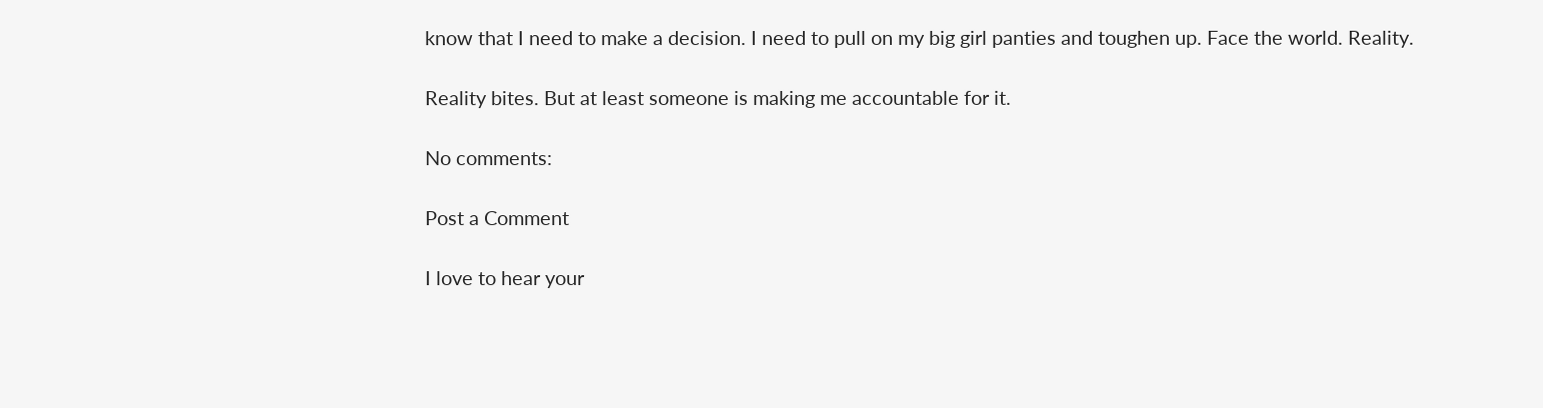know that I need to make a decision. I need to pull on my big girl panties and toughen up. Face the world. Reality.

Reality bites. But at least someone is making me accountable for it.

No comments:

Post a Comment

I love to hear your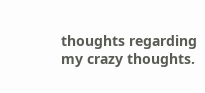thoughts regarding my crazy thoughts.